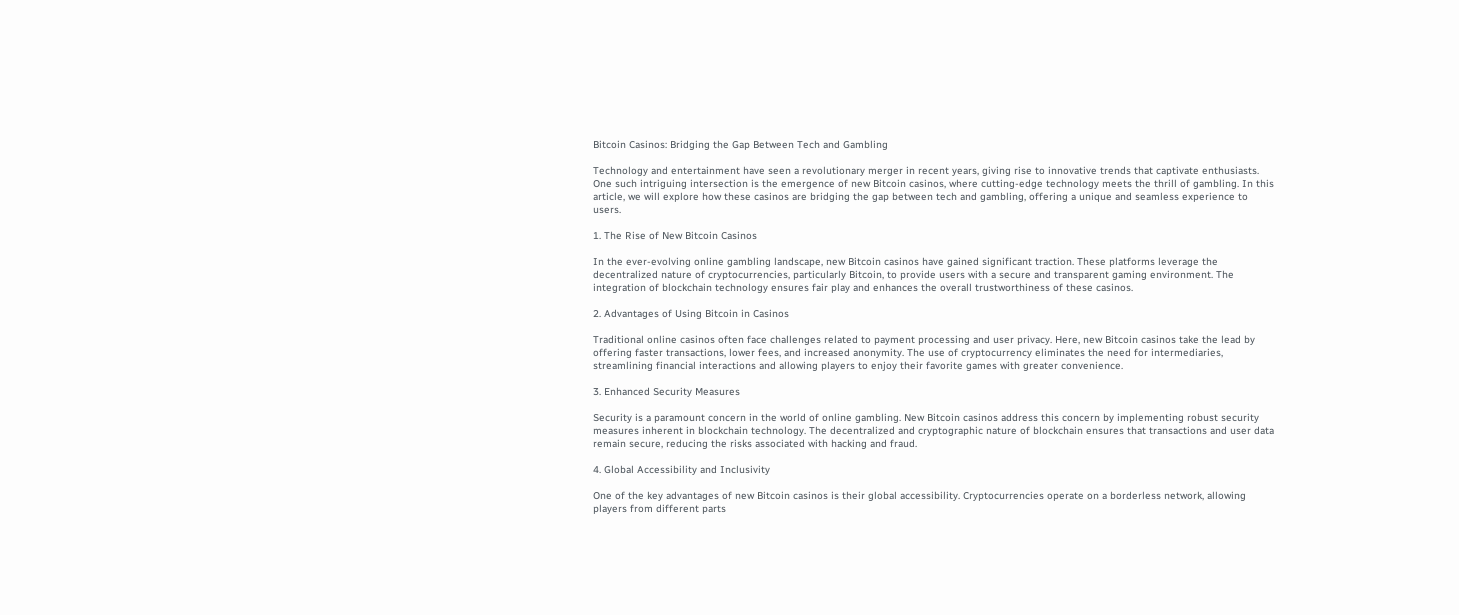Bitcoin Casinos: Bridging the Gap Between Tech and Gambling

Technology and entertainment have seen a revolutionary merger in recent years, giving rise to innovative trends that captivate enthusiasts. One such intriguing intersection is the emergence of new Bitcoin casinos, where cutting-edge technology meets the thrill of gambling. In this article, we will explore how these casinos are bridging the gap between tech and gambling, offering a unique and seamless experience to users.

1. The Rise of New Bitcoin Casinos

In the ever-evolving online gambling landscape, new Bitcoin casinos have gained significant traction. These platforms leverage the decentralized nature of cryptocurrencies, particularly Bitcoin, to provide users with a secure and transparent gaming environment. The integration of blockchain technology ensures fair play and enhances the overall trustworthiness of these casinos.

2. Advantages of Using Bitcoin in Casinos

Traditional online casinos often face challenges related to payment processing and user privacy. Here, new Bitcoin casinos take the lead by offering faster transactions, lower fees, and increased anonymity. The use of cryptocurrency eliminates the need for intermediaries, streamlining financial interactions and allowing players to enjoy their favorite games with greater convenience.

3. Enhanced Security Measures

Security is a paramount concern in the world of online gambling. New Bitcoin casinos address this concern by implementing robust security measures inherent in blockchain technology. The decentralized and cryptographic nature of blockchain ensures that transactions and user data remain secure, reducing the risks associated with hacking and fraud.

4. Global Accessibility and Inclusivity

One of the key advantages of new Bitcoin casinos is their global accessibility. Cryptocurrencies operate on a borderless network, allowing players from different parts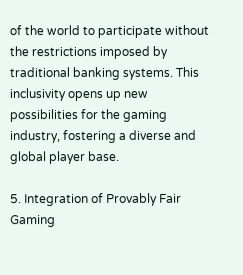of the world to participate without the restrictions imposed by traditional banking systems. This inclusivity opens up new possibilities for the gaming industry, fostering a diverse and global player base.

5. Integration of Provably Fair Gaming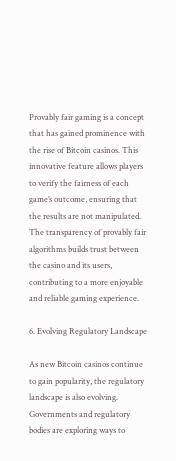Provably fair gaming is a concept that has gained prominence with the rise of Bitcoin casinos. This innovative feature allows players to verify the fairness of each game’s outcome, ensuring that the results are not manipulated. The transparency of provably fair algorithms builds trust between the casino and its users, contributing to a more enjoyable and reliable gaming experience.

6. Evolving Regulatory Landscape

As new Bitcoin casinos continue to gain popularity, the regulatory landscape is also evolving. Governments and regulatory bodies are exploring ways to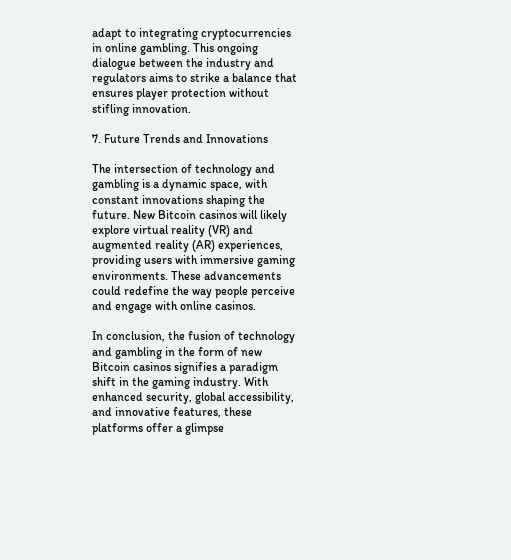adapt to integrating cryptocurrencies in online gambling. This ongoing dialogue between the industry and regulators aims to strike a balance that ensures player protection without stifling innovation.

7. Future Trends and Innovations

The intersection of technology and gambling is a dynamic space, with constant innovations shaping the future. New Bitcoin casinos will likely explore virtual reality (VR) and augmented reality (AR) experiences, providing users with immersive gaming environments. These advancements could redefine the way people perceive and engage with online casinos.

In conclusion, the fusion of technology and gambling in the form of new Bitcoin casinos signifies a paradigm shift in the gaming industry. With enhanced security, global accessibility, and innovative features, these platforms offer a glimpse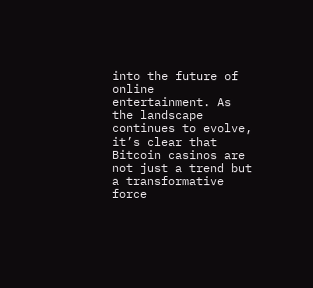into the future of online entertainment. As the landscape continues to evolve, it’s clear that Bitcoin casinos are not just a trend but a transformative force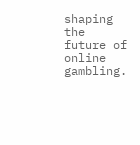shaping the future of online gambling.